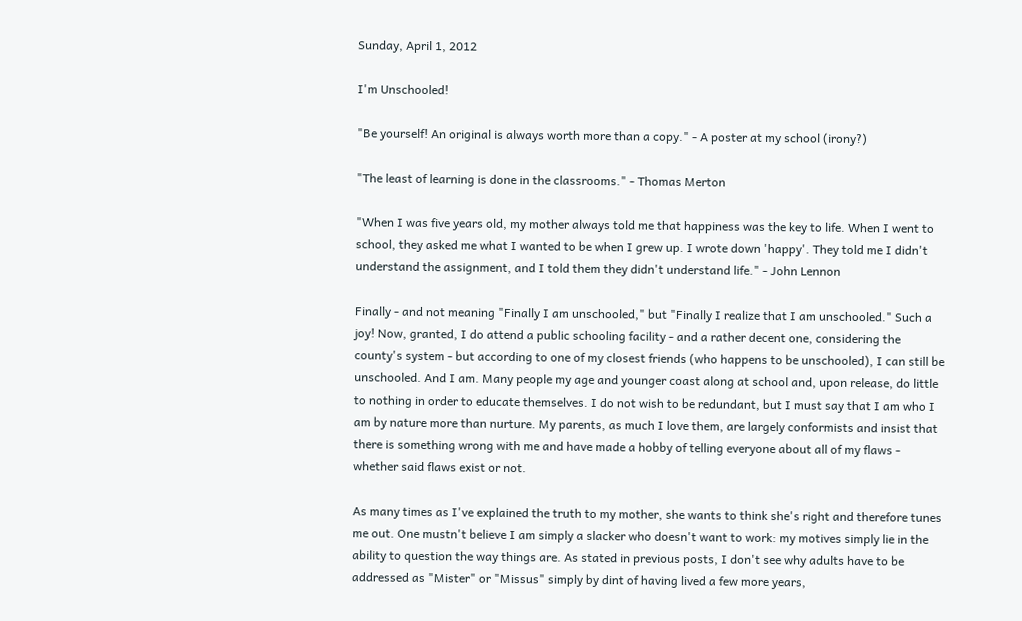Sunday, April 1, 2012

I'm Unschooled!

"Be yourself! An original is always worth more than a copy." - A poster at my school (irony?)

"The least of learning is done in the classrooms." - Thomas Merton

"When I was five years old, my mother always told me that happiness was the key to life. When I went to school, they asked me what I wanted to be when I grew up. I wrote down 'happy'. They told me I didn't understand the assignment, and I told them they didn't understand life." - John Lennon

Finally - and not meaning "Finally I am unschooled," but "Finally I realize that I am unschooled." Such a joy! Now, granted, I do attend a public schooling facility - and a rather decent one, considering the county's system - but according to one of my closest friends (who happens to be unschooled), I can still be unschooled. And I am. Many people my age and younger coast along at school and, upon release, do little to nothing in order to educate themselves. I do not wish to be redundant, but I must say that I am who I am by nature more than nurture. My parents, as much I love them, are largely conformists and insist that there is something wrong with me and have made a hobby of telling everyone about all of my flaws - whether said flaws exist or not.

As many times as I've explained the truth to my mother, she wants to think she's right and therefore tunes me out. One mustn't believe I am simply a slacker who doesn't want to work: my motives simply lie in the ability to question the way things are. As stated in previous posts, I don't see why adults have to be addressed as "Mister" or "Missus" simply by dint of having lived a few more years,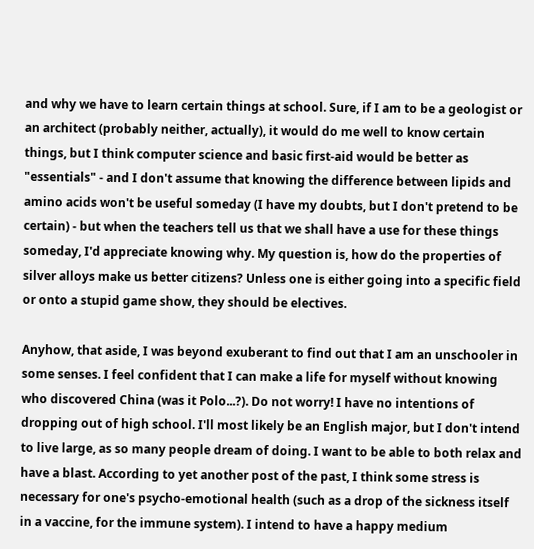and why we have to learn certain things at school. Sure, if I am to be a geologist or an architect (probably neither, actually), it would do me well to know certain things, but I think computer science and basic first-aid would be better as "essentials" - and I don't assume that knowing the difference between lipids and amino acids won't be useful someday (I have my doubts, but I don't pretend to be certain) - but when the teachers tell us that we shall have a use for these things someday, I'd appreciate knowing why. My question is, how do the properties of silver alloys make us better citizens? Unless one is either going into a specific field or onto a stupid game show, they should be electives.

Anyhow, that aside, I was beyond exuberant to find out that I am an unschooler in some senses. I feel confident that I can make a life for myself without knowing who discovered China (was it Polo...?). Do not worry! I have no intentions of dropping out of high school. I'll most likely be an English major, but I don't intend to live large, as so many people dream of doing. I want to be able to both relax and have a blast. According to yet another post of the past, I think some stress is necessary for one's psycho-emotional health (such as a drop of the sickness itself in a vaccine, for the immune system). I intend to have a happy medium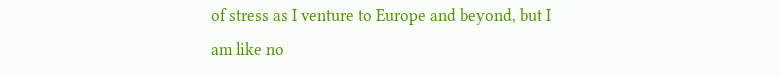of stress as I venture to Europe and beyond, but I am like no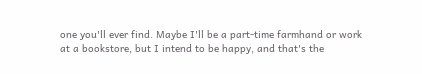one you'll ever find. Maybe I'll be a part-time farmhand or work at a bookstore, but I intend to be happy, and that's the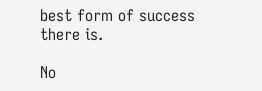best form of success there is.

No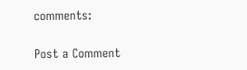comments:

Post a Comment